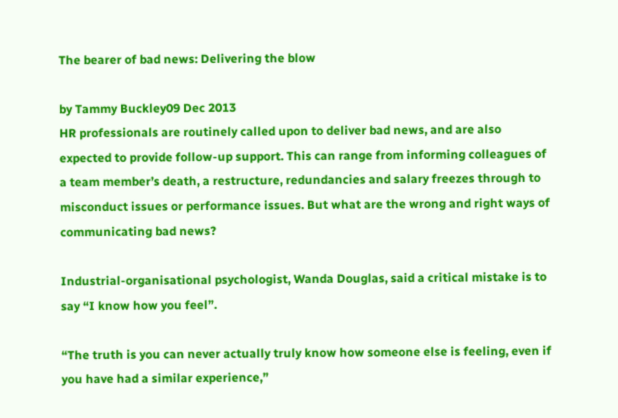The bearer of bad news: Delivering the blow

by Tammy Buckley09 Dec 2013
HR professionals are routinely called upon to deliver bad news, and are also expected to provide follow-up support. This can range from informing colleagues of a team member’s death, a restructure, redundancies and salary freezes through to misconduct issues or performance issues. But what are the wrong and right ways of communicating bad news?

Industrial-organisational psychologist, Wanda Douglas, said a critical mistake is to say “I know how you feel”.

“The truth is you can never actually truly know how someone else is feeling, even if you have had a similar experience,”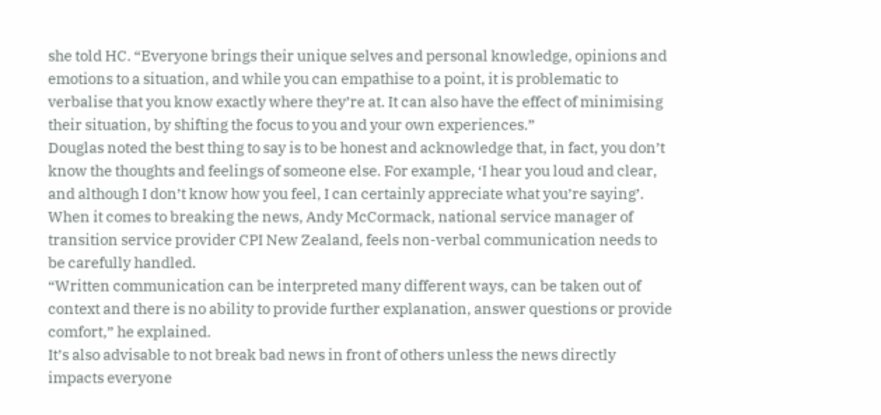she told HC. “Everyone brings their unique selves and personal knowledge, opinions and emotions to a situation, and while you can empathise to a point, it is problematic to verbalise that you know exactly where they’re at. It can also have the effect of minimising their situation, by shifting the focus to you and your own experiences.”
Douglas noted the best thing to say is to be honest and acknowledge that, in fact, you don’t know the thoughts and feelings of someone else. For example, ‘I hear you loud and clear, and although I don’t know how you feel, I can certainly appreciate what you’re saying’.
When it comes to breaking the news, Andy McCormack, national service manager of transition service provider CPI New Zealand, feels non-verbal communication needs to be carefully handled.
“Written communication can be interpreted many different ways, can be taken out of context and there is no ability to provide further explanation, answer questions or provide comfort,” he explained.
It’s also advisable to not break bad news in front of others unless the news directly impacts everyone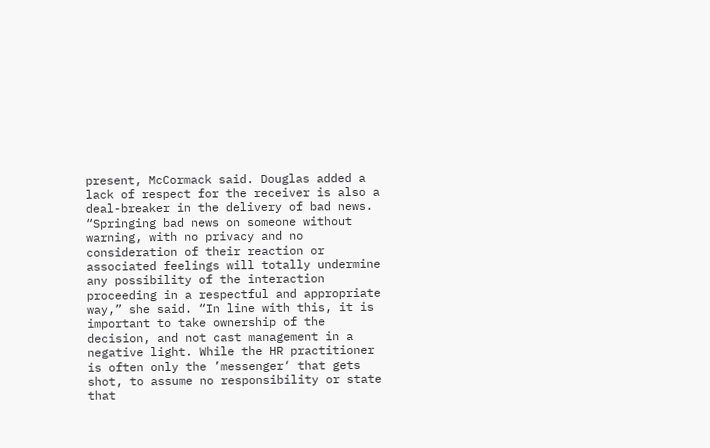present, McCormack said. Douglas added a lack of respect for the receiver is also a deal-breaker in the delivery of bad news.
“Springing bad news on someone without warning, with no privacy and no consideration of their reaction or associated feelings will totally undermine any possibility of the interaction proceeding in a respectful and appropriate way,” she said. “In line with this, it is important to take ownership of the decision, and not cast management in a negative light. While the HR practitioner is often only the ’messenger‘ that gets shot, to assume no responsibility or state that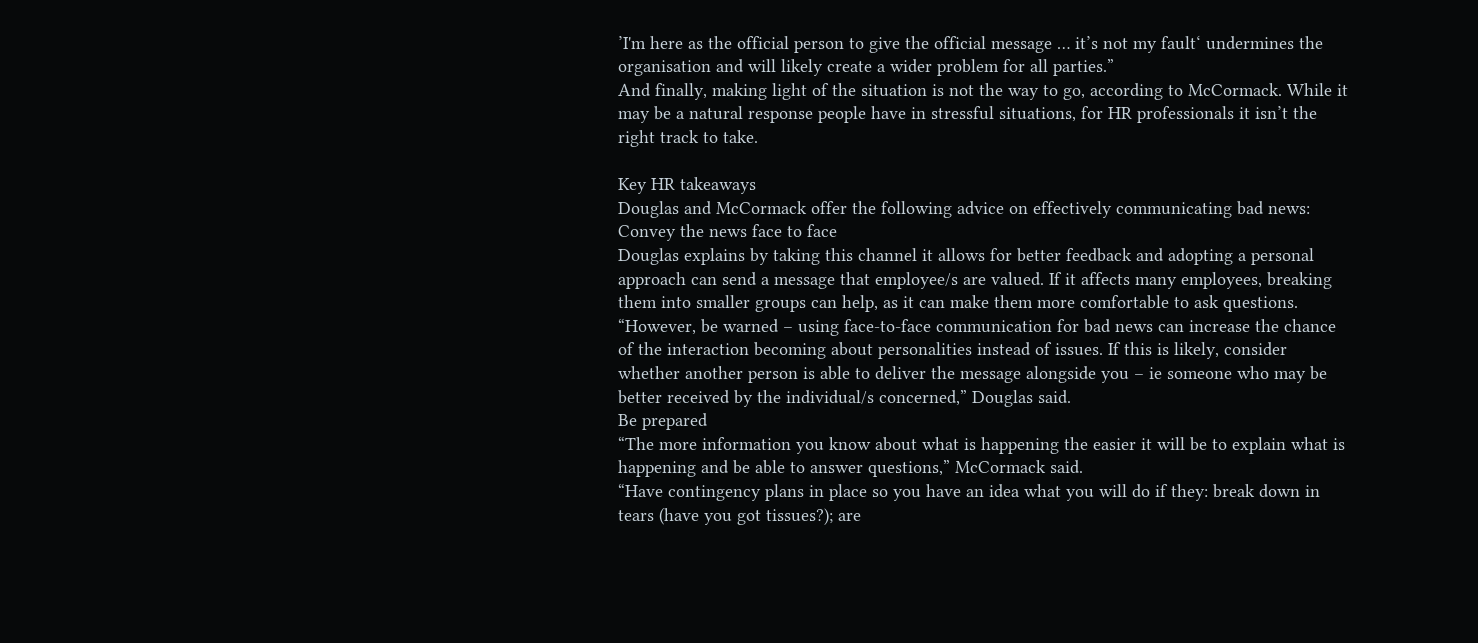’I'm here as the official person to give the official message … it’s not my fault‘ undermines the organisation and will likely create a wider problem for all parties.”
And finally, making light of the situation is not the way to go, according to McCormack. While it may be a natural response people have in stressful situations, for HR professionals it isn’t the right track to take.

Key HR takeaways
Douglas and McCormack offer the following advice on effectively communicating bad news:
Convey the news face to face
Douglas explains by taking this channel it allows for better feedback and adopting a personal approach can send a message that employee/s are valued. If it affects many employees, breaking them into smaller groups can help, as it can make them more comfortable to ask questions.
“However, be warned – using face-to-face communication for bad news can increase the chance of the interaction becoming about personalities instead of issues. If this is likely, consider whether another person is able to deliver the message alongside you – ie someone who may be better received by the individual/s concerned,” Douglas said.
Be prepared
“The more information you know about what is happening the easier it will be to explain what is happening and be able to answer questions,” McCormack said.
“Have contingency plans in place so you have an idea what you will do if they: break down in tears (have you got tissues?); are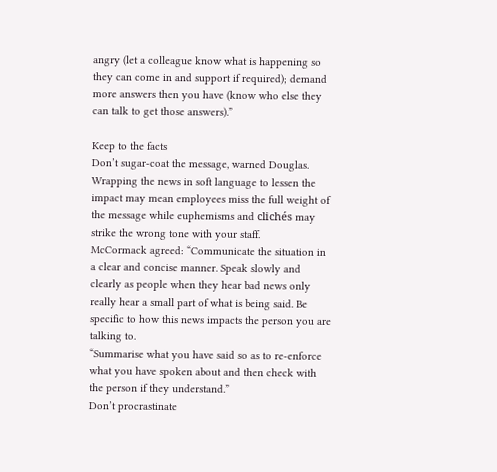angry (let a colleague know what is happening so they can come in and support if required); demand more answers then you have (know who else they can talk to get those answers).”

Keep to the facts
Don’t sugar-coat the message, warned Douglas. Wrapping the news in soft language to lessen the impact may mean employees miss the full weight of the message while euphemisms and clichés may strike the wrong tone with your staff.
McCormack agreed: “Communicate the situation in a clear and concise manner. Speak slowly and clearly as people when they hear bad news only really hear a small part of what is being said. Be specific to how this news impacts the person you are talking to.
“Summarise what you have said so as to re-enforce what you have spoken about and then check with the person if they understand.”
Don’t procrastinate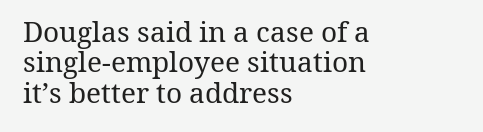Douglas said in a case of a single-employee situation it’s better to address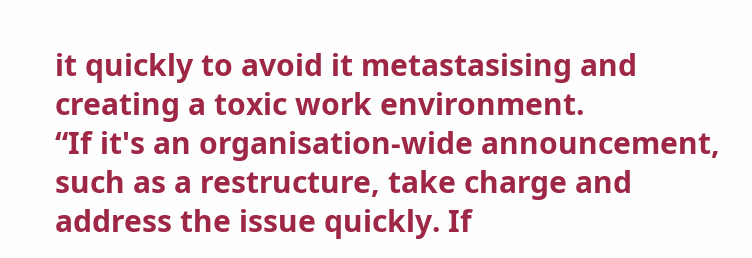it quickly to avoid it metastasising and creating a toxic work environment.
“If it's an organisation-wide announcement, such as a restructure, take charge and address the issue quickly. If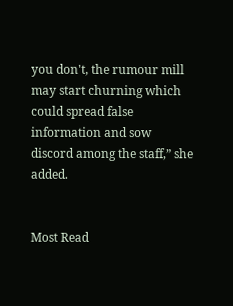you don't, the rumour mill may start churning which could spread false information and sow discord among the staff,” she added.


Most Read